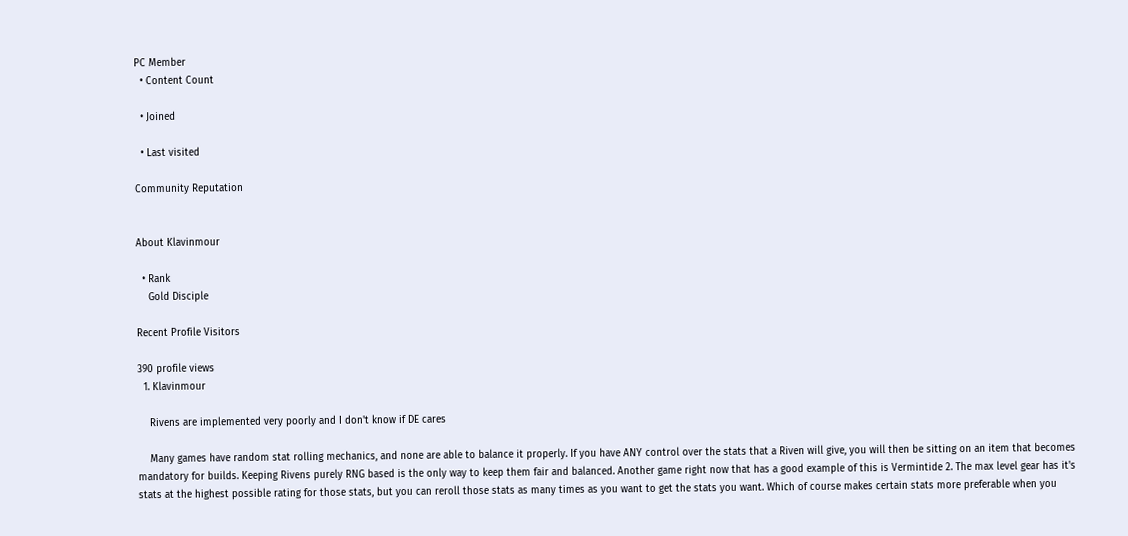PC Member
  • Content Count

  • Joined

  • Last visited

Community Reputation


About Klavinmour

  • Rank
    Gold Disciple

Recent Profile Visitors

390 profile views
  1. Klavinmour

    Rivens are implemented very poorly and I don't know if DE cares

    Many games have random stat rolling mechanics, and none are able to balance it properly. If you have ANY control over the stats that a Riven will give, you will then be sitting on an item that becomes mandatory for builds. Keeping Rivens purely RNG based is the only way to keep them fair and balanced. Another game right now that has a good example of this is Vermintide 2. The max level gear has it's stats at the highest possible rating for those stats, but you can reroll those stats as many times as you want to get the stats you want. Which of course makes certain stats more preferable when you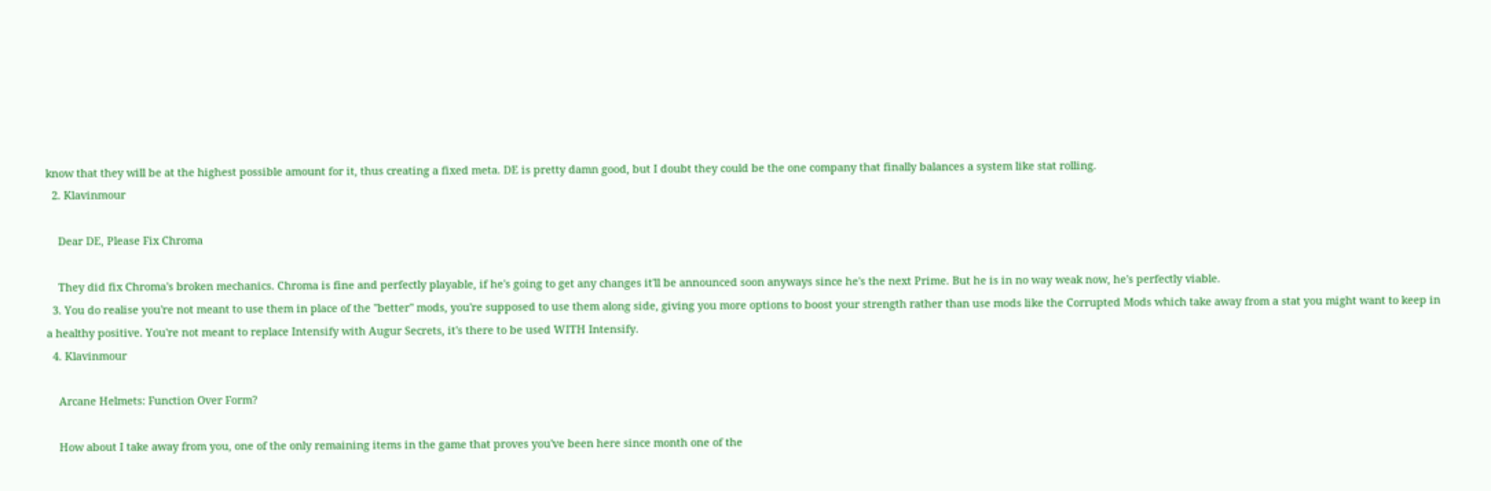know that they will be at the highest possible amount for it, thus creating a fixed meta. DE is pretty damn good, but I doubt they could be the one company that finally balances a system like stat rolling.
  2. Klavinmour

    Dear DE, Please Fix Chroma

    They did fix Chroma's broken mechanics. Chroma is fine and perfectly playable, if he's going to get any changes it'll be announced soon anyways since he's the next Prime. But he is in no way weak now, he's perfectly viable.
  3. You do realise you're not meant to use them in place of the "better" mods, you're supposed to use them along side, giving you more options to boost your strength rather than use mods like the Corrupted Mods which take away from a stat you might want to keep in a healthy positive. You're not meant to replace Intensify with Augur Secrets, it's there to be used WITH Intensify.
  4. Klavinmour

    Arcane Helmets: Function Over Form?

    How about I take away from you, one of the only remaining items in the game that proves you've been here since month one of the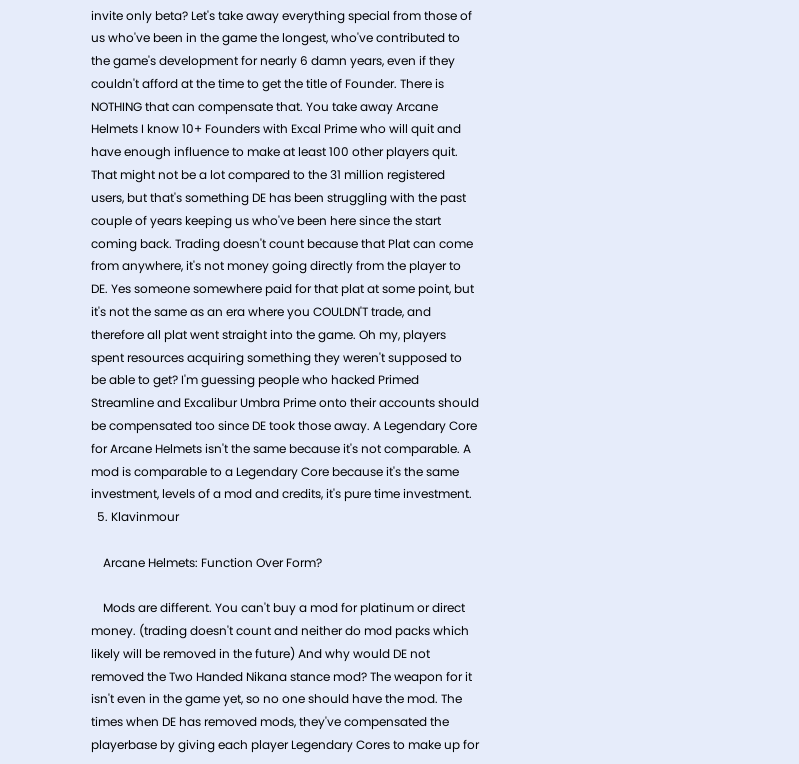invite only beta? Let's take away everything special from those of us who've been in the game the longest, who've contributed to the game's development for nearly 6 damn years, even if they couldn't afford at the time to get the title of Founder. There is NOTHING that can compensate that. You take away Arcane Helmets I know 10+ Founders with Excal Prime who will quit and have enough influence to make at least 100 other players quit. That might not be a lot compared to the 31 million registered users, but that's something DE has been struggling with the past couple of years keeping us who've been here since the start coming back. Trading doesn't count because that Plat can come from anywhere, it's not money going directly from the player to DE. Yes someone somewhere paid for that plat at some point, but it's not the same as an era where you COULDN'T trade, and therefore all plat went straight into the game. Oh my, players spent resources acquiring something they weren't supposed to be able to get? I'm guessing people who hacked Primed Streamline and Excalibur Umbra Prime onto their accounts should be compensated too since DE took those away. A Legendary Core for Arcane Helmets isn't the same because it's not comparable. A mod is comparable to a Legendary Core because it's the same investment, levels of a mod and credits, it's pure time investment.
  5. Klavinmour

    Arcane Helmets: Function Over Form?

    Mods are different. You can't buy a mod for platinum or direct money. (trading doesn't count and neither do mod packs which likely will be removed in the future) And why would DE not removed the Two Handed Nikana stance mod? The weapon for it isn't even in the game yet, so no one should have the mod. The times when DE has removed mods, they've compensated the playerbase by giving each player Legendary Cores to make up for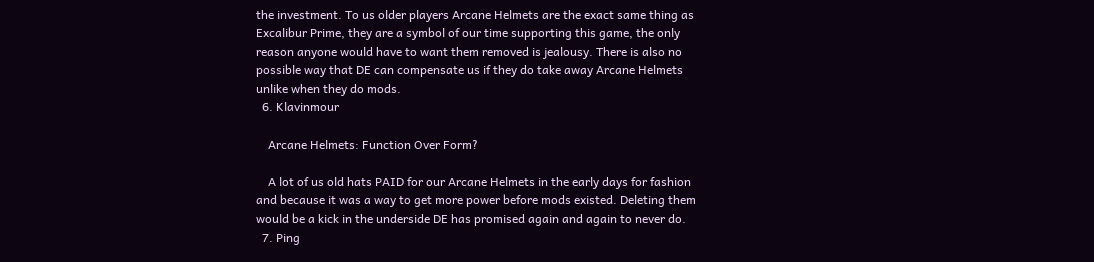the investment. To us older players Arcane Helmets are the exact same thing as Excalibur Prime, they are a symbol of our time supporting this game, the only reason anyone would have to want them removed is jealousy. There is also no possible way that DE can compensate us if they do take away Arcane Helmets unlike when they do mods.
  6. Klavinmour

    Arcane Helmets: Function Over Form?

    A lot of us old hats PAID for our Arcane Helmets in the early days for fashion and because it was a way to get more power before mods existed. Deleting them would be a kick in the underside DE has promised again and again to never do.
  7. Ping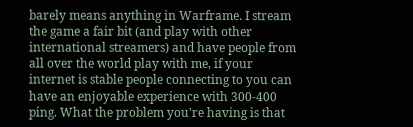barely means anything in Warframe. I stream the game a fair bit (and play with other international streamers) and have people from all over the world play with me, if your internet is stable people connecting to you can have an enjoyable experience with 300-400 ping. What the problem you're having is that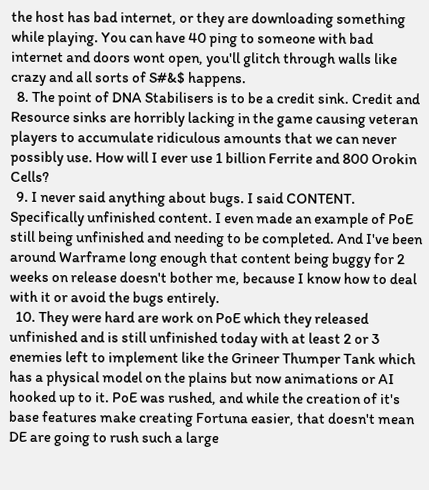the host has bad internet, or they are downloading something while playing. You can have 40 ping to someone with bad internet and doors wont open, you'll glitch through walls like crazy and all sorts of S#&$ happens.
  8. The point of DNA Stabilisers is to be a credit sink. Credit and Resource sinks are horribly lacking in the game causing veteran players to accumulate ridiculous amounts that we can never possibly use. How will I ever use 1 billion Ferrite and 800 Orokin Cells?
  9. I never said anything about bugs. I said CONTENT. Specifically unfinished content. I even made an example of PoE still being unfinished and needing to be completed. And I've been around Warframe long enough that content being buggy for 2 weeks on release doesn't bother me, because I know how to deal with it or avoid the bugs entirely.
  10. They were hard are work on PoE which they released unfinished and is still unfinished today with at least 2 or 3 enemies left to implement like the Grineer Thumper Tank which has a physical model on the plains but now animations or AI hooked up to it. PoE was rushed, and while the creation of it's base features make creating Fortuna easier, that doesn't mean DE are going to rush such a large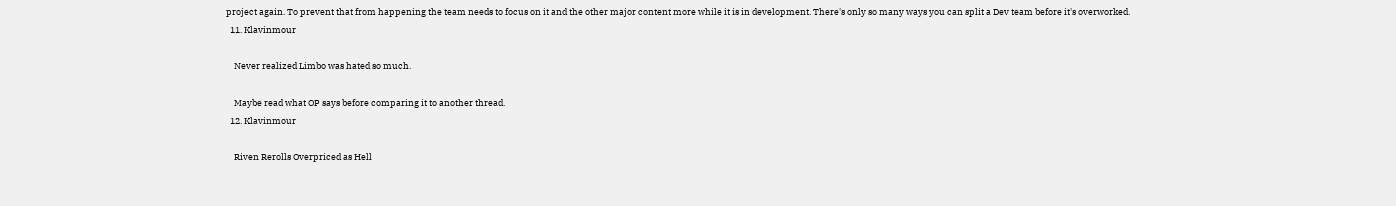project again. To prevent that from happening the team needs to focus on it and the other major content more while it is in development. There's only so many ways you can split a Dev team before it's overworked.
  11. Klavinmour

    Never realized Limbo was hated so much.

    Maybe read what OP says before comparing it to another thread.
  12. Klavinmour

    Riven Rerolls Overpriced as Hell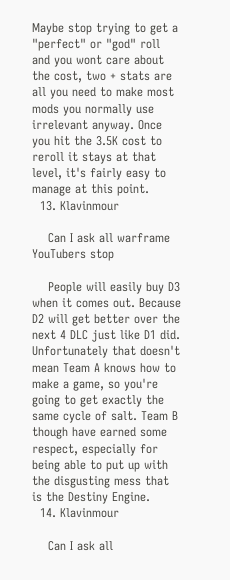Maybe stop trying to get a "perfect" or "god" roll and you wont care about the cost, two + stats are all you need to make most mods you normally use irrelevant anyway. Once you hit the 3.5K cost to reroll it stays at that level, it's fairly easy to manage at this point.
  13. Klavinmour

    Can I ask all warframe YouTubers stop

    People will easily buy D3 when it comes out. Because D2 will get better over the next 4 DLC just like D1 did. Unfortunately that doesn't mean Team A knows how to make a game, so you're going to get exactly the same cycle of salt. Team B though have earned some respect, especially for being able to put up with the disgusting mess that is the Destiny Engine.
  14. Klavinmour

    Can I ask all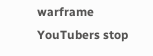warframe YouTubers stop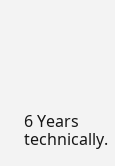6 Years technically.